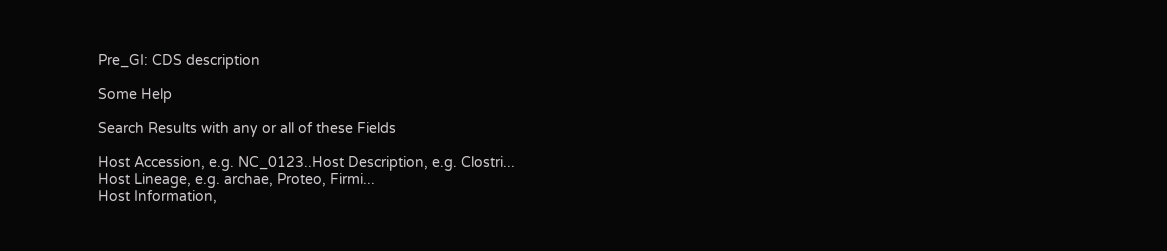Pre_GI: CDS description

Some Help

Search Results with any or all of these Fields

Host Accession, e.g. NC_0123..Host Description, e.g. Clostri...
Host Lineage, e.g. archae, Proteo, Firmi...
Host Information,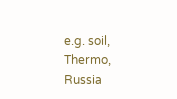e.g. soil, Thermo, Russia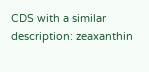CDS with a similar description: zeaxanthin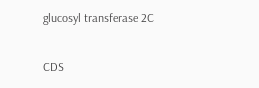glucosyl transferase 2C

CDS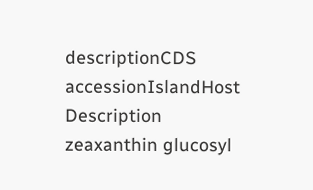descriptionCDS accessionIslandHost Description
zeaxanthin glucosyl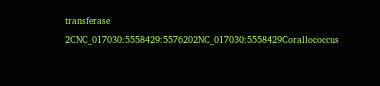transferase 2CNC_017030:5558429:5576202NC_017030:5558429Corallococcus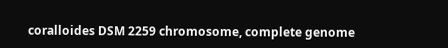coralloides DSM 2259 chromosome, complete genome